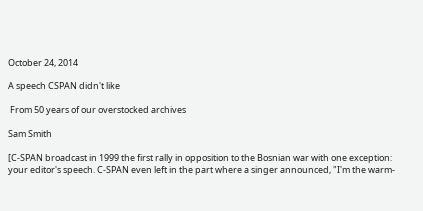October 24, 2014

A speech CSPAN didn't like

 From 50 years of our overstocked archives

Sam Smith

[C-SPAN broadcast in 1999 the first rally in opposition to the Bosnian war with one exception: your editor's speech. C-SPAN even left in the part where a singer announced, "I'm the warm-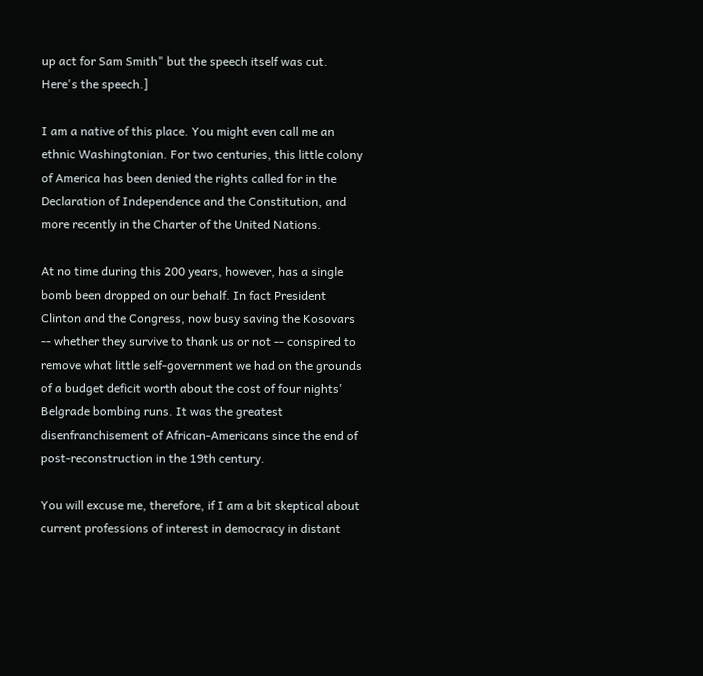up act for Sam Smith" but the speech itself was cut. Here's the speech.]

I am a native of this place. You might even call me an ethnic Washingtonian. For two centuries, this little colony of America has been denied the rights called for in the Declaration of Independence and the Constitution, and more recently in the Charter of the United Nations.

At no time during this 200 years, however, has a single bomb been dropped on our behalf. In fact President Clinton and the Congress, now busy saving the Kosovars -- whether they survive to thank us or not -- conspired to remove what little self-government we had on the grounds of a budget deficit worth about the cost of four nights' Belgrade bombing runs. It was the greatest disenfranchisement of African-Americans since the end of post-reconstruction in the 19th century.

You will excuse me, therefore, if I am a bit skeptical about current professions of interest in democracy in distant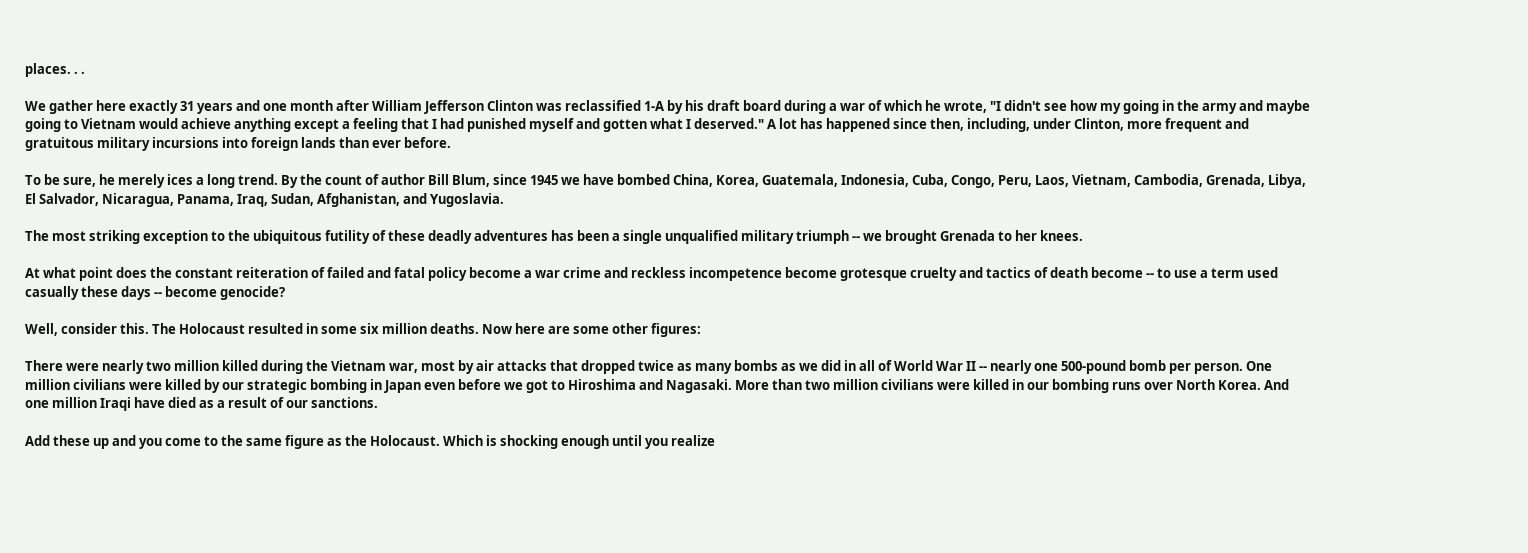places. . .

We gather here exactly 31 years and one month after William Jefferson Clinton was reclassified 1-A by his draft board during a war of which he wrote, "I didn't see how my going in the army and maybe going to Vietnam would achieve anything except a feeling that I had punished myself and gotten what I deserved." A lot has happened since then, including, under Clinton, more frequent and gratuitous military incursions into foreign lands than ever before.

To be sure, he merely ices a long trend. By the count of author Bill Blum, since 1945 we have bombed China, Korea, Guatemala, Indonesia, Cuba, Congo, Peru, Laos, Vietnam, Cambodia, Grenada, Libya, El Salvador, Nicaragua, Panama, Iraq, Sudan, Afghanistan, and Yugoslavia.

The most striking exception to the ubiquitous futility of these deadly adventures has been a single unqualified military triumph -- we brought Grenada to her knees.

At what point does the constant reiteration of failed and fatal policy become a war crime and reckless incompetence become grotesque cruelty and tactics of death become -- to use a term used casually these days -- become genocide?

Well, consider this. The Holocaust resulted in some six million deaths. Now here are some other figures:

There were nearly two million killed during the Vietnam war, most by air attacks that dropped twice as many bombs as we did in all of World War II -- nearly one 500-pound bomb per person. One million civilians were killed by our strategic bombing in Japan even before we got to Hiroshima and Nagasaki. More than two million civilians were killed in our bombing runs over North Korea. And one million Iraqi have died as a result of our sanctions.

Add these up and you come to the same figure as the Holocaust. Which is shocking enough until you realize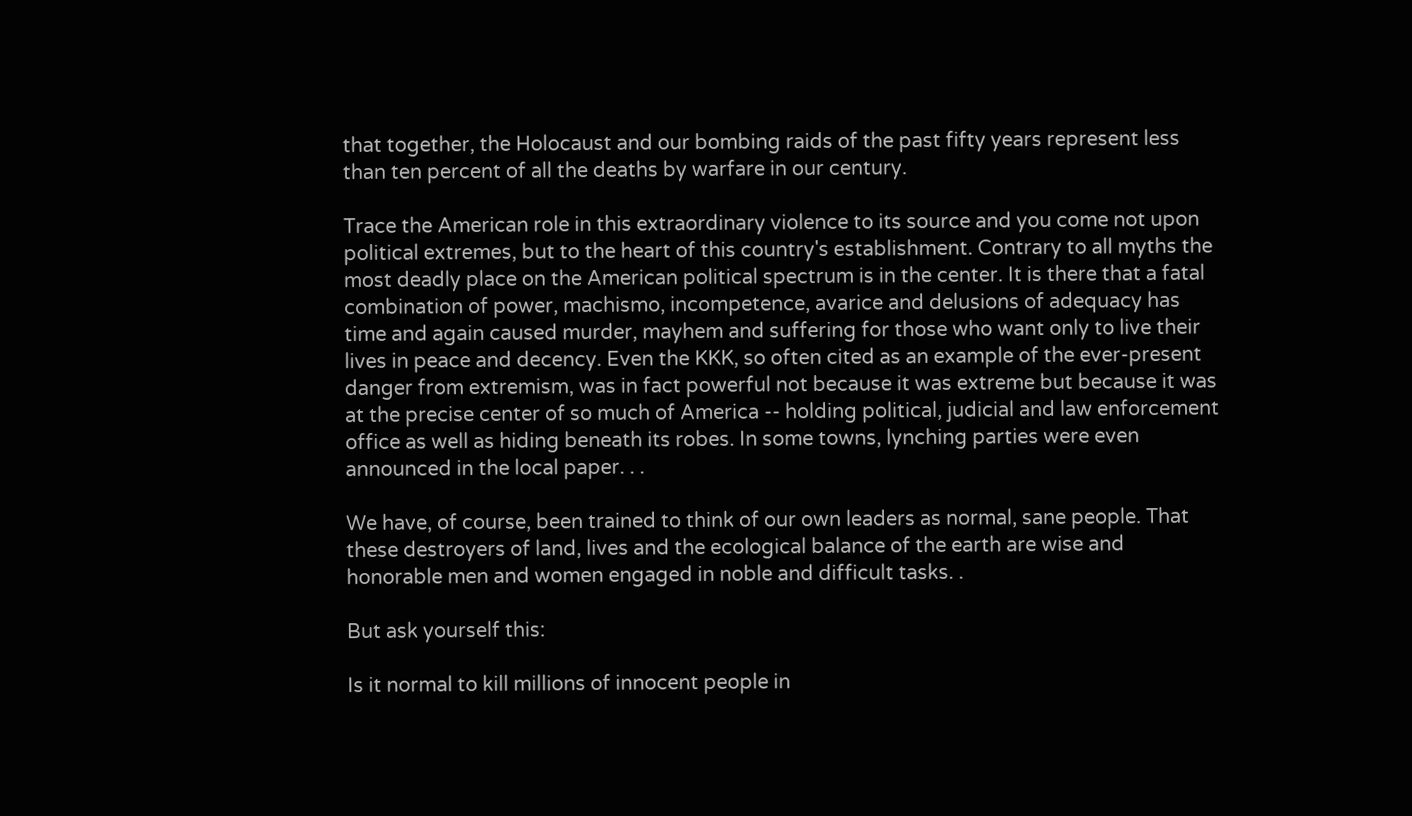that together, the Holocaust and our bombing raids of the past fifty years represent less than ten percent of all the deaths by warfare in our century.

Trace the American role in this extraordinary violence to its source and you come not upon political extremes, but to the heart of this country's establishment. Contrary to all myths the most deadly place on the American political spectrum is in the center. It is there that a fatal combination of power, machismo, incompetence, avarice and delusions of adequacy has time and again caused murder, mayhem and suffering for those who want only to live their lives in peace and decency. Even the KKK, so often cited as an example of the ever-present danger from extremism, was in fact powerful not because it was extreme but because it was at the precise center of so much of America -- holding political, judicial and law enforcement office as well as hiding beneath its robes. In some towns, lynching parties were even announced in the local paper. . .

We have, of course, been trained to think of our own leaders as normal, sane people. That these destroyers of land, lives and the ecological balance of the earth are wise and honorable men and women engaged in noble and difficult tasks. .

But ask yourself this:

Is it normal to kill millions of innocent people in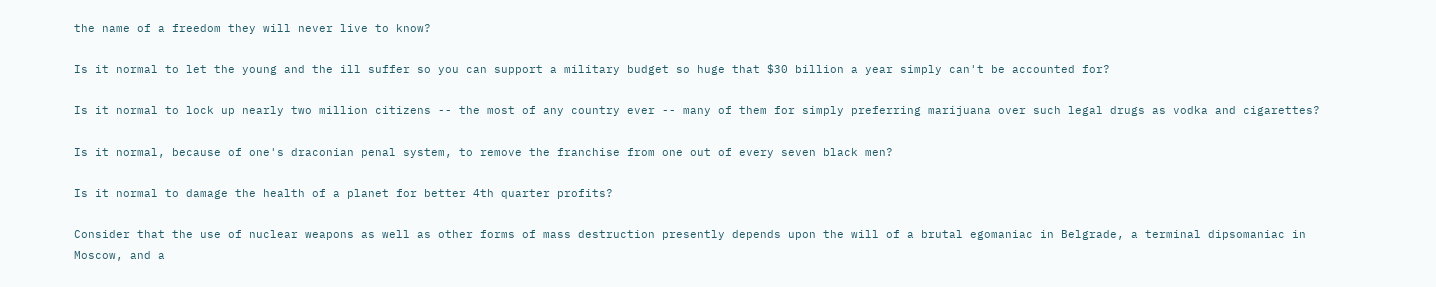the name of a freedom they will never live to know?

Is it normal to let the young and the ill suffer so you can support a military budget so huge that $30 billion a year simply can't be accounted for?

Is it normal to lock up nearly two million citizens -- the most of any country ever -- many of them for simply preferring marijuana over such legal drugs as vodka and cigarettes?

Is it normal, because of one's draconian penal system, to remove the franchise from one out of every seven black men?

Is it normal to damage the health of a planet for better 4th quarter profits?

Consider that the use of nuclear weapons as well as other forms of mass destruction presently depends upon the will of a brutal egomaniac in Belgrade, a terminal dipsomaniac in Moscow, and a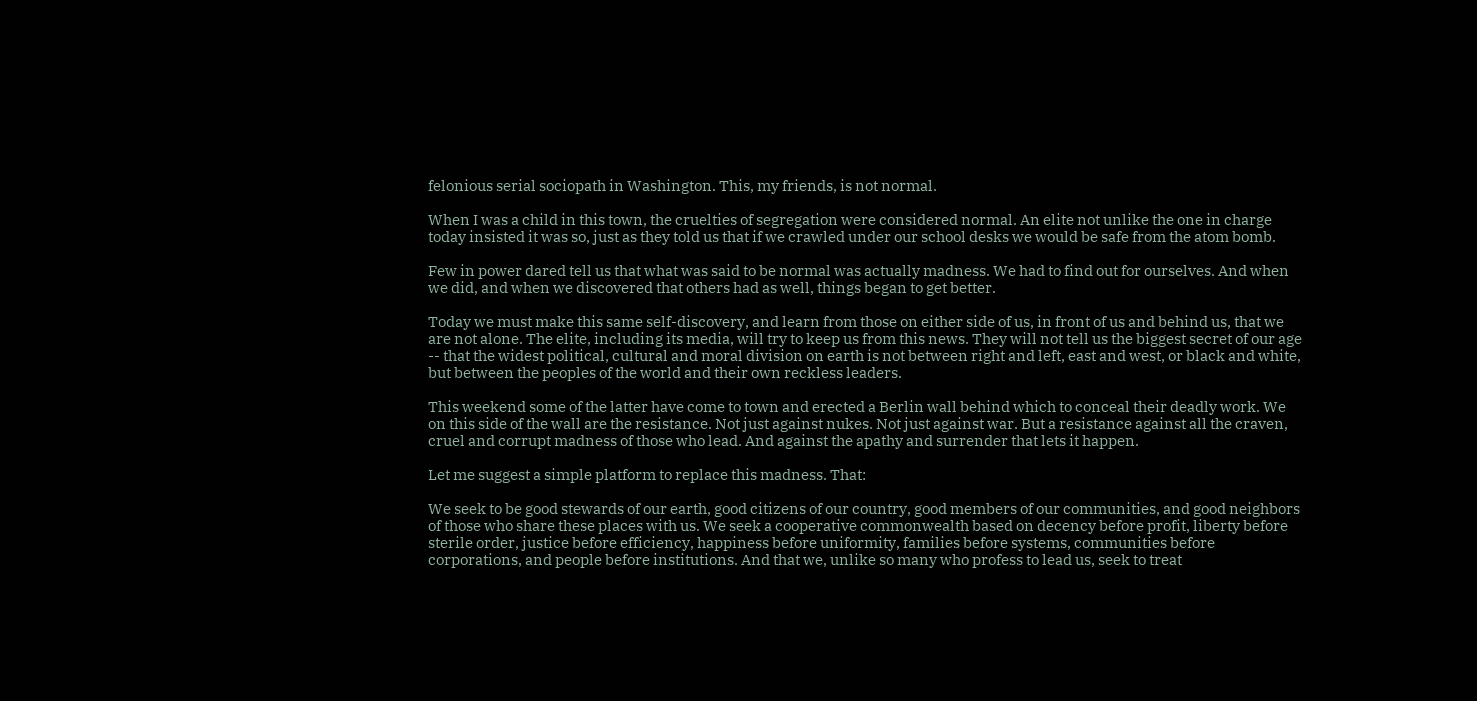felonious serial sociopath in Washington. This, my friends, is not normal.

When I was a child in this town, the cruelties of segregation were considered normal. An elite not unlike the one in charge today insisted it was so, just as they told us that if we crawled under our school desks we would be safe from the atom bomb.

Few in power dared tell us that what was said to be normal was actually madness. We had to find out for ourselves. And when we did, and when we discovered that others had as well, things began to get better.

Today we must make this same self-discovery, and learn from those on either side of us, in front of us and behind us, that we are not alone. The elite, including its media, will try to keep us from this news. They will not tell us the biggest secret of our age -- that the widest political, cultural and moral division on earth is not between right and left, east and west, or black and white, but between the peoples of the world and their own reckless leaders.

This weekend some of the latter have come to town and erected a Berlin wall behind which to conceal their deadly work. We on this side of the wall are the resistance. Not just against nukes. Not just against war. But a resistance against all the craven, cruel and corrupt madness of those who lead. And against the apathy and surrender that lets it happen.

Let me suggest a simple platform to replace this madness. That:

We seek to be good stewards of our earth, good citizens of our country, good members of our communities, and good neighbors of those who share these places with us. We seek a cooperative commonwealth based on decency before profit, liberty before sterile order, justice before efficiency, happiness before uniformity, families before systems, communities before corporations, and people before institutions. And that we, unlike so many who profess to lead us, seek to treat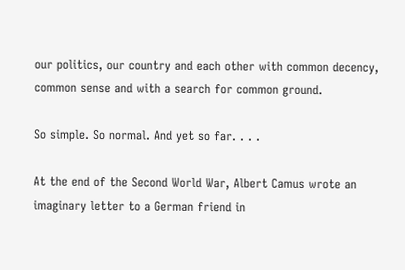our politics, our country and each other with common decency, common sense and with a search for common ground.

So simple. So normal. And yet so far. . . .

At the end of the Second World War, Albert Camus wrote an imaginary letter to a German friend in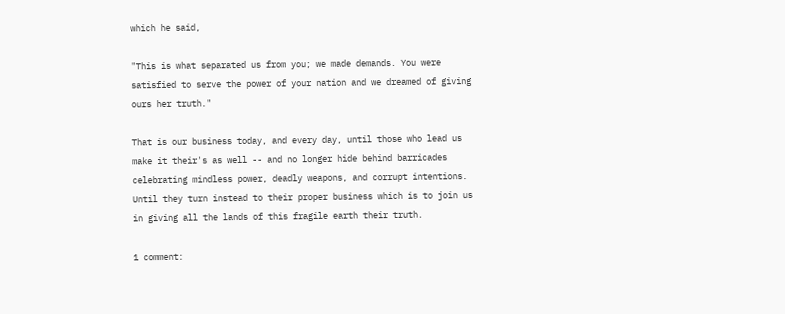which he said,

"This is what separated us from you; we made demands. You were satisfied to serve the power of your nation and we dreamed of giving ours her truth."

That is our business today, and every day, until those who lead us make it their's as well -- and no longer hide behind barricades celebrating mindless power, deadly weapons, and corrupt intentions. Until they turn instead to their proper business which is to join us in giving all the lands of this fragile earth their truth.

1 comment: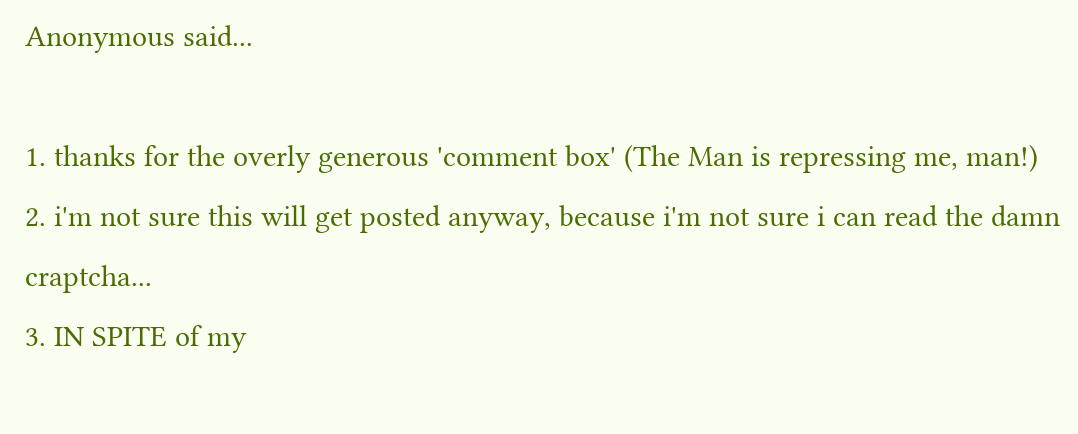Anonymous said...

1. thanks for the overly generous 'comment box' (The Man is repressing me, man!)
2. i'm not sure this will get posted anyway, because i'm not sure i can read the damn craptcha...
3. IN SPITE of my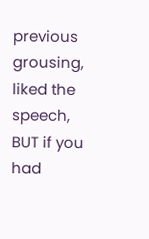previous grousing, liked the speech, BUT if you had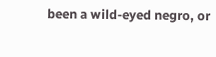been a wild-eyed negro, or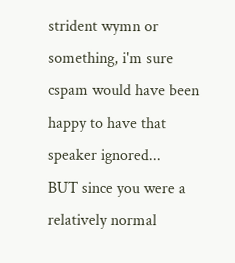strident wymn or something, i'm sure cspam would have been happy to have that speaker ignored...
BUT since you were a relatively normal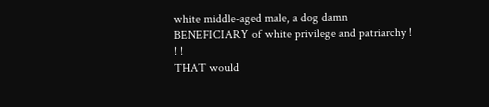white middle-aged male, a dog damn BENEFICIARY of white privilege and patriarchy ! ! !
THAT would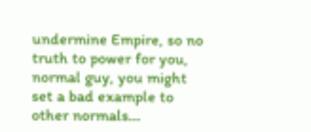undermine Empire, so no truth to power for you, normal guy, you might set a bad example to other normals...